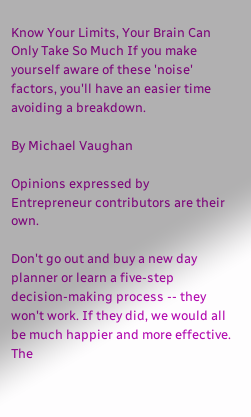Know Your Limits, Your Brain Can Only Take So Much If you make yourself aware of these 'noise' factors, you'll have an easier time avoiding a breakdown.

By Michael Vaughan

Opinions expressed by Entrepreneur contributors are their own.

Don't go out and buy a new day planner or learn a five-step decision-making process -- they won't work. If they did, we would all be much happier and more effective. The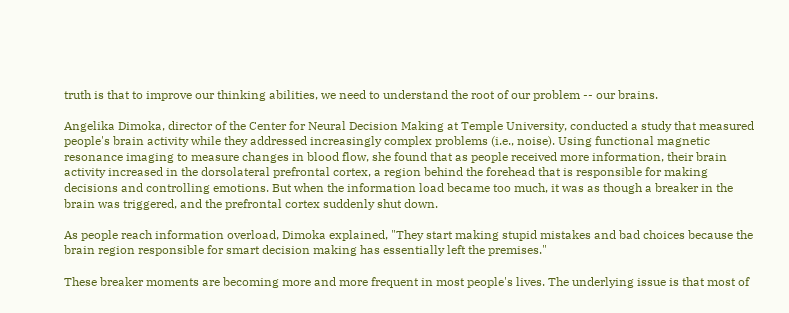truth is that to improve our thinking abilities, we need to understand the root of our problem -- our brains.

Angelika Dimoka, director of the Center for Neural Decision Making at Temple University, conducted a study that measured people's brain activity while they addressed increasingly complex problems (i.e., noise). Using functional magnetic resonance imaging to measure changes in blood flow, she found that as people received more information, their brain activity increased in the dorsolateral prefrontal cortex, a region behind the forehead that is responsible for making decisions and controlling emotions. But when the information load became too much, it was as though a breaker in the brain was triggered, and the prefrontal cortex suddenly shut down.

As people reach information overload, Dimoka explained, "They start making stupid mistakes and bad choices because the brain region responsible for smart decision making has essentially left the premises."

These breaker moments are becoming more and more frequent in most people's lives. The underlying issue is that most of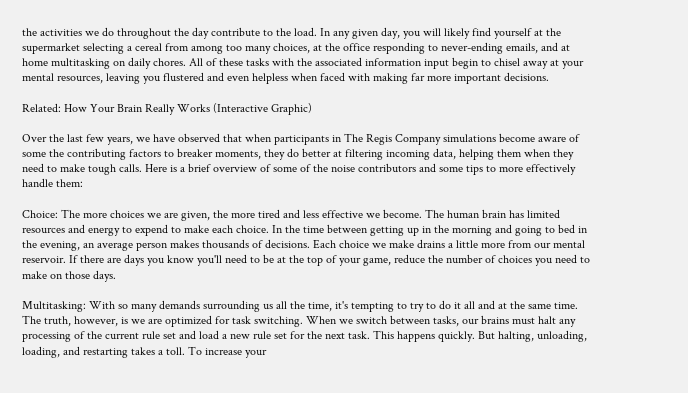the activities we do throughout the day contribute to the load. In any given day, you will likely find yourself at the supermarket selecting a cereal from among too many choices, at the office responding to never-ending emails, and at home multitasking on daily chores. All of these tasks with the associated information input begin to chisel away at your mental resources, leaving you flustered and even helpless when faced with making far more important decisions.

Related: How Your Brain Really Works (Interactive Graphic)

Over the last few years, we have observed that when participants in The Regis Company simulations become aware of some the contributing factors to breaker moments, they do better at filtering incoming data, helping them when they need to make tough calls. Here is a brief overview of some of the noise contributors and some tips to more effectively handle them:

Choice: The more choices we are given, the more tired and less effective we become. The human brain has limited resources and energy to expend to make each choice. In the time between getting up in the morning and going to bed in the evening, an average person makes thousands of decisions. Each choice we make drains a little more from our mental reservoir. If there are days you know you'll need to be at the top of your game, reduce the number of choices you need to make on those days.

Multitasking: With so many demands surrounding us all the time, it's tempting to try to do it all and at the same time. The truth, however, is we are optimized for task switching. When we switch between tasks, our brains must halt any processing of the current rule set and load a new rule set for the next task. This happens quickly. But halting, unloading, loading, and restarting takes a toll. To increase your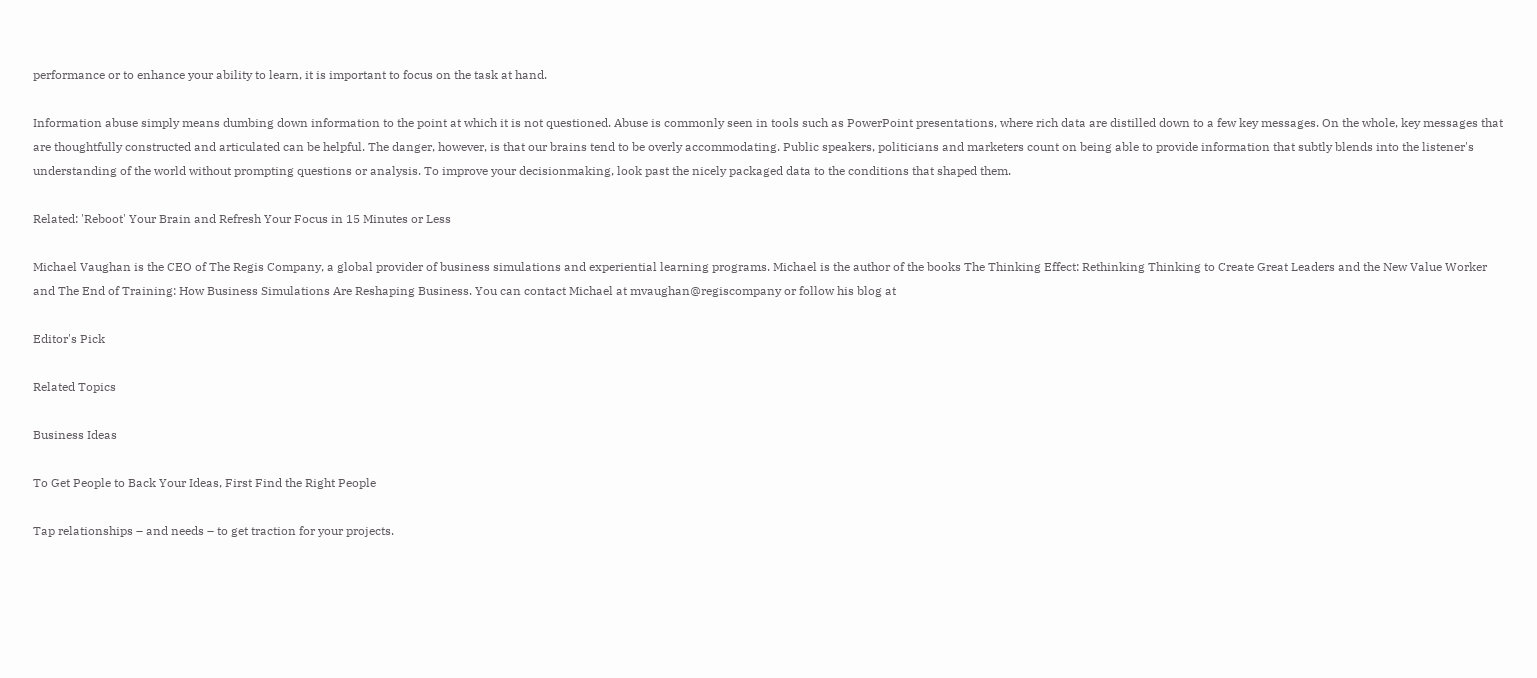performance or to enhance your ability to learn, it is important to focus on the task at hand.

Information abuse simply means dumbing down information to the point at which it is not questioned. Abuse is commonly seen in tools such as PowerPoint presentations, where rich data are distilled down to a few key messages. On the whole, key messages that are thoughtfully constructed and articulated can be helpful. The danger, however, is that our brains tend to be overly accommodating. Public speakers, politicians and marketers count on being able to provide information that subtly blends into the listener's understanding of the world without prompting questions or analysis. To improve your decisionmaking, look past the nicely packaged data to the conditions that shaped them.

Related: 'Reboot' Your Brain and Refresh Your Focus in 15 Minutes or Less

Michael Vaughan is the CEO of The Regis Company, a global provider of business simulations and experiential learning programs. Michael is the author of the books The Thinking Effect: Rethinking Thinking to Create Great Leaders and the New Value Worker and The End of Training: How Business Simulations Are Reshaping Business. You can contact Michael at mvaughan@regiscompany or follow his blog at

Editor's Pick

Related Topics

Business Ideas

To Get People to Back Your Ideas, First Find the Right People

Tap relationships – and needs – to get traction for your projects.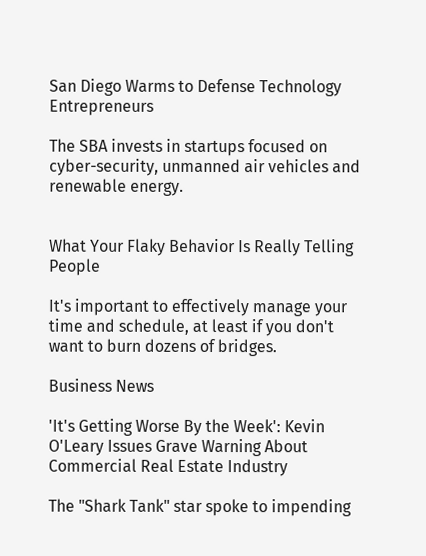San Diego Warms to Defense Technology Entrepreneurs

The SBA invests in startups focused on cyber-security, unmanned air vehicles and renewable energy.


What Your Flaky Behavior Is Really Telling People

It's important to effectively manage your time and schedule, at least if you don't want to burn dozens of bridges.

Business News

'It's Getting Worse By the Week': Kevin O'Leary Issues Grave Warning About Commercial Real Estate Industry

The "Shark Tank" star spoke to impending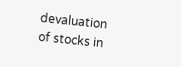devaluation of stocks in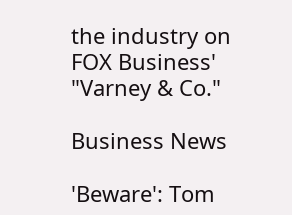the industry on FOX Business' "Varney & Co."

Business News

'Beware': Tom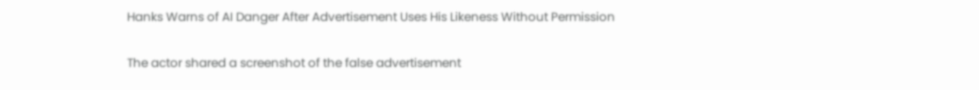Hanks Warns of AI Danger After Advertisement Uses His Likeness Without Permission

The actor shared a screenshot of the false advertisement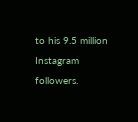to his 9.5 million Instagram followers.